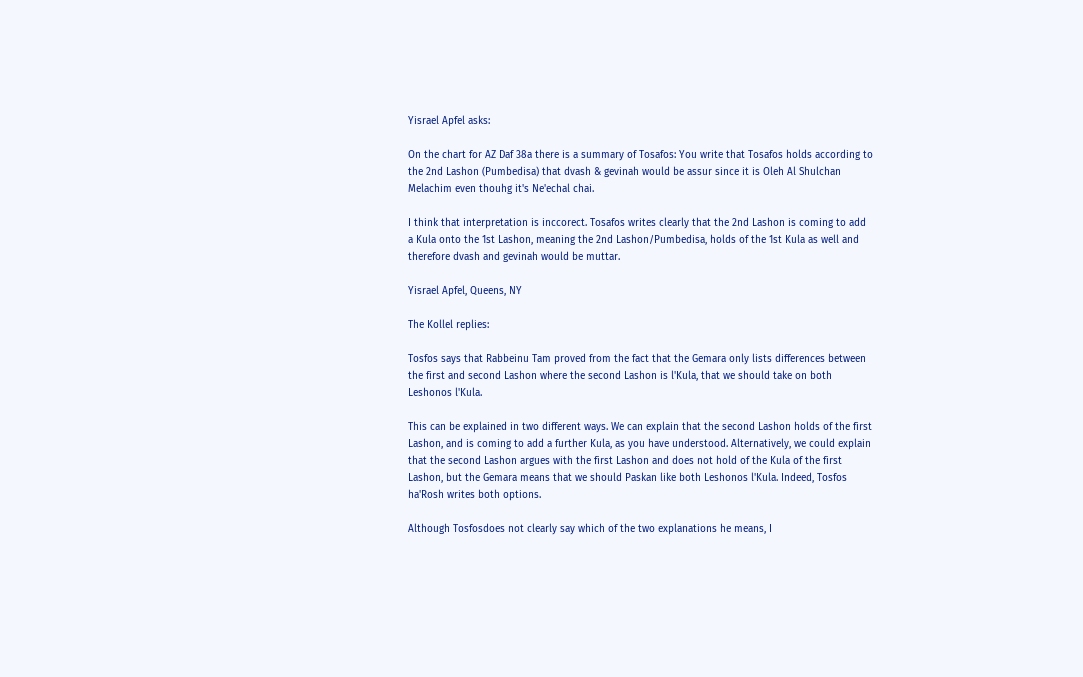Yisrael Apfel asks:

On the chart for AZ Daf 38a there is a summary of Tosafos: You write that Tosafos holds according to the 2nd Lashon (Pumbedisa) that dvash & gevinah would be assur since it is Oleh Al Shulchan Melachim even thouhg it's Ne'echal chai.

I think that interpretation is inccorect. Tosafos writes clearly that the 2nd Lashon is coming to add a Kula onto the 1st Lashon, meaning the 2nd Lashon/Pumbedisa, holds of the 1st Kula as well and therefore dvash and gevinah would be muttar.

Yisrael Apfel, Queens, NY

The Kollel replies:

Tosfos says that Rabbeinu Tam proved from the fact that the Gemara only lists differences between the first and second Lashon where the second Lashon is l'Kula, that we should take on both Leshonos l'Kula.

This can be explained in two different ways. We can explain that the second Lashon holds of the first Lashon, and is coming to add a further Kula, as you have understood. Alternatively, we could explain that the second Lashon argues with the first Lashon and does not hold of the Kula of the first Lashon, but the Gemara means that we should Paskan like both Leshonos l'Kula. Indeed, Tosfos ha'Rosh writes both options.

Although Tosfosdoes not clearly say which of the two explanations he means, I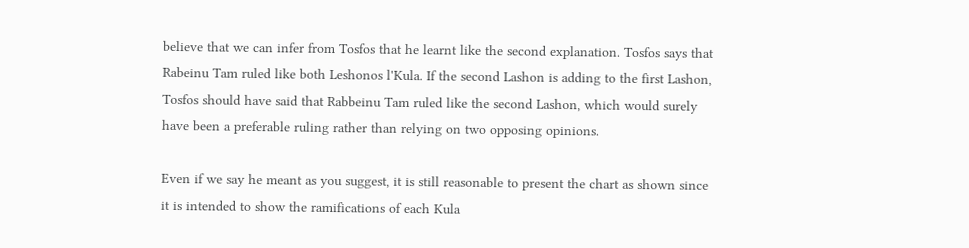believe that we can infer from Tosfos that he learnt like the second explanation. Tosfos says that Rabeinu Tam ruled like both Leshonos l'Kula. If the second Lashon is adding to the first Lashon, Tosfos should have said that Rabbeinu Tam ruled like the second Lashon, which would surely have been a preferable ruling rather than relying on two opposing opinions.

Even if we say he meant as you suggest, it is still reasonable to present the chart as shown since it is intended to show the ramifications of each Kula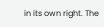in its own right. The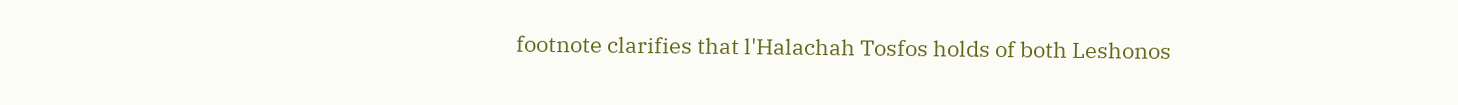footnote clarifies that l'Halachah Tosfos holds of both Leshonos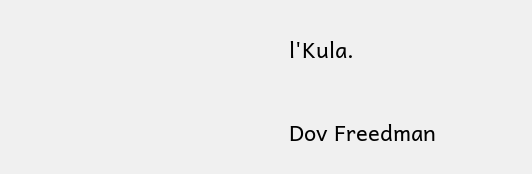l'Kula.

Dov Freedman